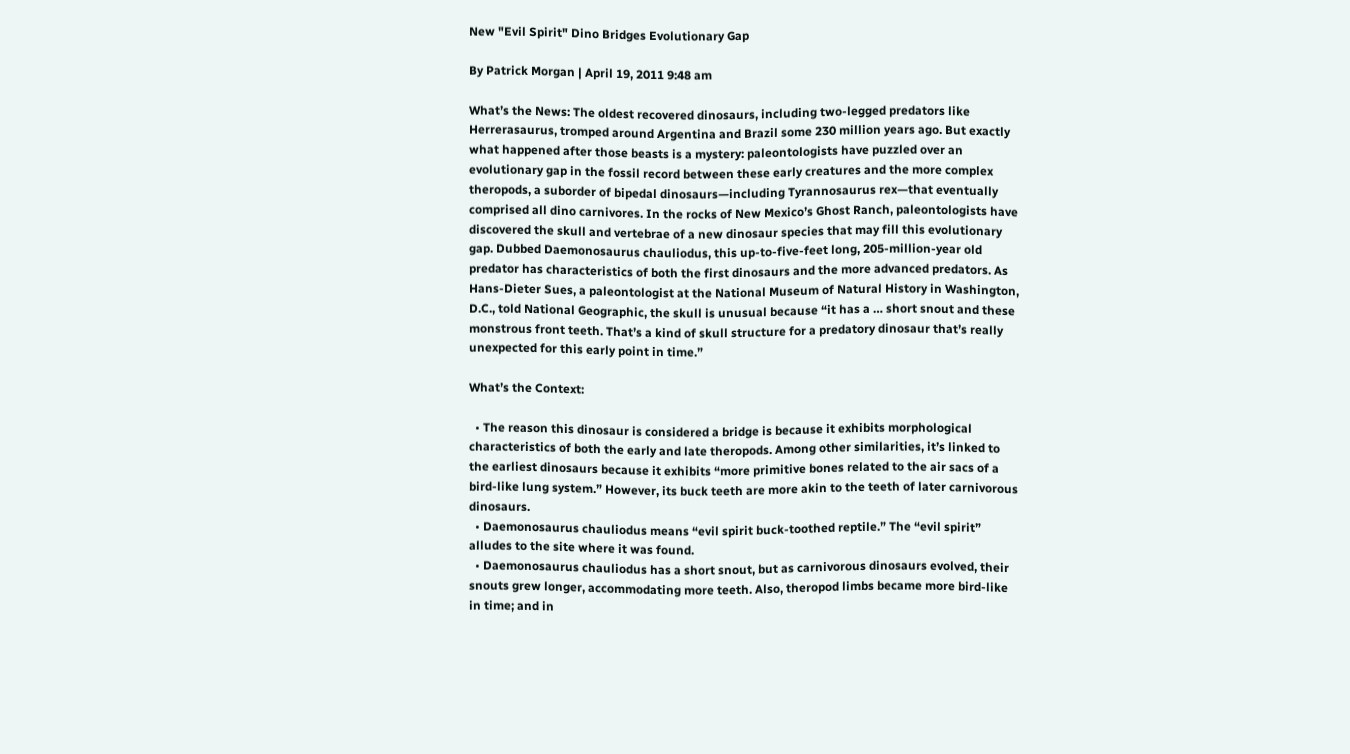New "Evil Spirit" Dino Bridges Evolutionary Gap

By Patrick Morgan | April 19, 2011 9:48 am

What’s the News: The oldest recovered dinosaurs, including two-legged predators like Herrerasaurus, tromped around Argentina and Brazil some 230 million years ago. But exactly what happened after those beasts is a mystery: paleontologists have puzzled over an evolutionary gap in the fossil record between these early creatures and the more complex theropods, a suborder of bipedal dinosaurs—including Tyrannosaurus rex—that eventually comprised all dino carnivores. In the rocks of New Mexico’s Ghost Ranch, paleontologists have discovered the skull and vertebrae of a new dinosaur species that may fill this evolutionary gap. Dubbed Daemonosaurus chauliodus, this up-to-five-feet long, 205-million-year old predator has characteristics of both the first dinosaurs and the more advanced predators. As Hans-Dieter Sues, a paleontologist at the National Museum of Natural History in Washington, D.C., told National Geographic, the skull is unusual because “it has a … short snout and these monstrous front teeth. That’s a kind of skull structure for a predatory dinosaur that’s really unexpected for this early point in time.”

What’s the Context:

  • The reason this dinosaur is considered a bridge is because it exhibits morphological characteristics of both the early and late theropods. Among other similarities, it’s linked to the earliest dinosaurs because it exhibits “more primitive bones related to the air sacs of a bird-like lung system.” However, its buck teeth are more akin to the teeth of later carnivorous dinosaurs.
  • Daemonosaurus chauliodus means “evil spirit buck-toothed reptile.” The “evil spirit” alludes to the site where it was found.
  • Daemonosaurus chauliodus has a short snout, but as carnivorous dinosaurs evolved, their snouts grew longer, accommodating more teeth. Also, theropod limbs became more bird-like in time; and in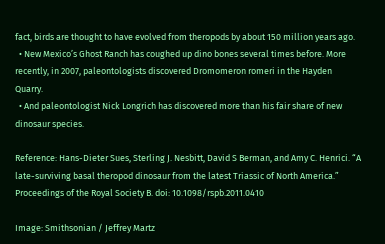fact, birds are thought to have evolved from theropods by about 150 million years ago.
  • New Mexico’s Ghost Ranch has coughed up dino bones several times before. More recently, in 2007, paleontologists discovered Dromomeron romeri in the Hayden Quarry.
  • And paleontologist Nick Longrich has discovered more than his fair share of new dinosaur species.

Reference: Hans-Dieter Sues, Sterling J. Nesbitt, David S Berman, and Amy C. Henrici. “A late-surviving basal theropod dinosaur from the latest Triassic of North America.” Proceedings of the Royal Society B. doi: 10.1098/rspb.2011.0410

Image: Smithsonian / Jeffrey Martz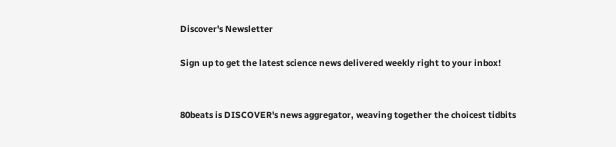Discover's Newsletter

Sign up to get the latest science news delivered weekly right to your inbox!


80beats is DISCOVER's news aggregator, weaving together the choicest tidbits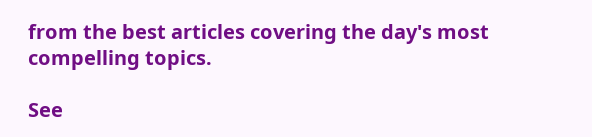from the best articles covering the day's most compelling topics.

See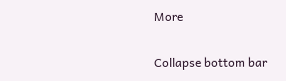More

Collapse bottom bar